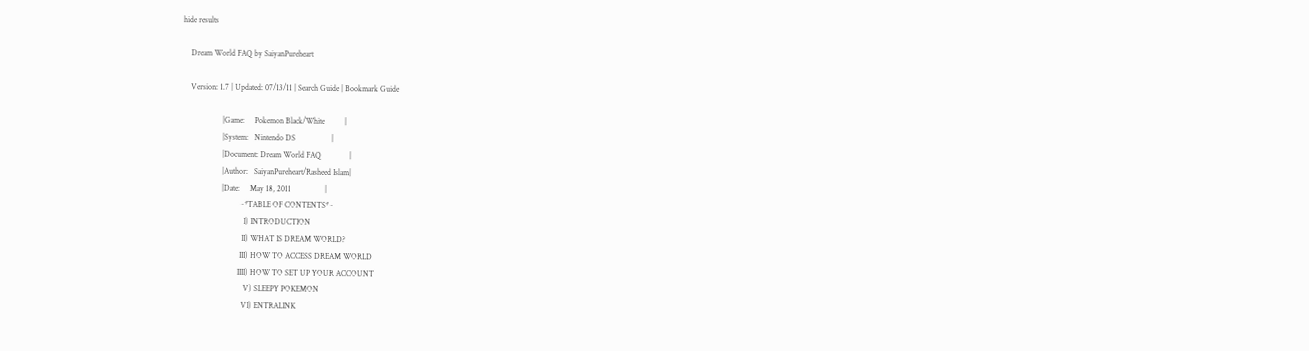hide results

    Dream World FAQ by SaiyanPureheart

    Version: 1.7 | Updated: 07/13/11 | Search Guide | Bookmark Guide

                    |Game:     Pokemon Black/White          |
                    |System:   Nintendo DS                  |
                    |Document: Dream World FAQ              |
                    |Author:   SaiyanPureheart/Rasheed Islam|
                    |Date:     May 18, 2011                 |
                             ~*TABLE OF CONTENTS*~
                               I) INTRODUCTION
                              II) WHAT IS DREAM WORLD?
                             III) HOW TO ACCESS DREAM WORLD
                            IIII) HOW TO SET UP YOUR ACCOUNT
                               V) SLEEPY POKEMON
                              VI) ENTRALINK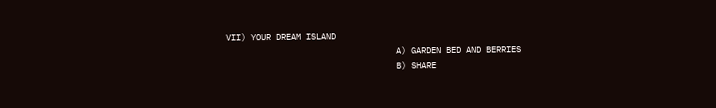VII) YOUR DREAM ISLAND
                                  A) GARDEN BED AND BERRIES
                                  B) SHARE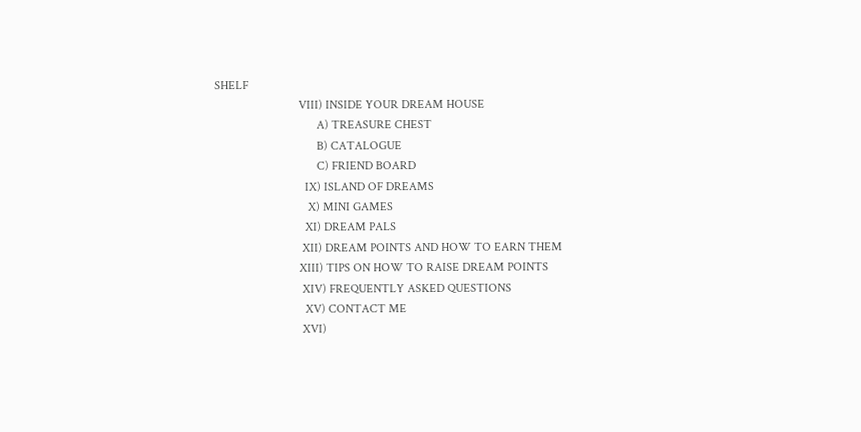SHELF
                            VIII) INSIDE YOUR DREAM HOUSE
                                  A) TREASURE CHEST
                                  B) CATALOGUE
                                  C) FRIEND BOARD
                              IX) ISLAND OF DREAMS
                               X) MINI GAMES
                              XI) DREAM PALS
                             XII) DREAM POINTS AND HOW TO EARN THEM
                            XIII) TIPS ON HOW TO RAISE DREAM POINTS
                             XIV) FREQUENTLY ASKED QUESTIONS
                              XV) CONTACT ME
                             XVI)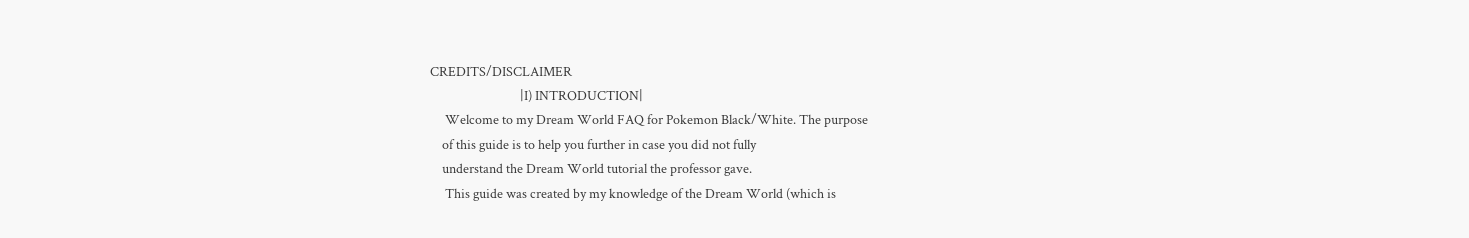CREDITS/DISCLAIMER
                              |I) INTRODUCTION|
     Welcome to my Dream World FAQ for Pokemon Black/White. The purpose
    of this guide is to help you further in case you did not fully
    understand the Dream World tutorial the professor gave.
     This guide was created by my knowledge of the Dream World (which is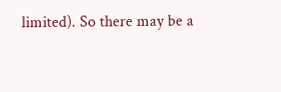limited). So there may be a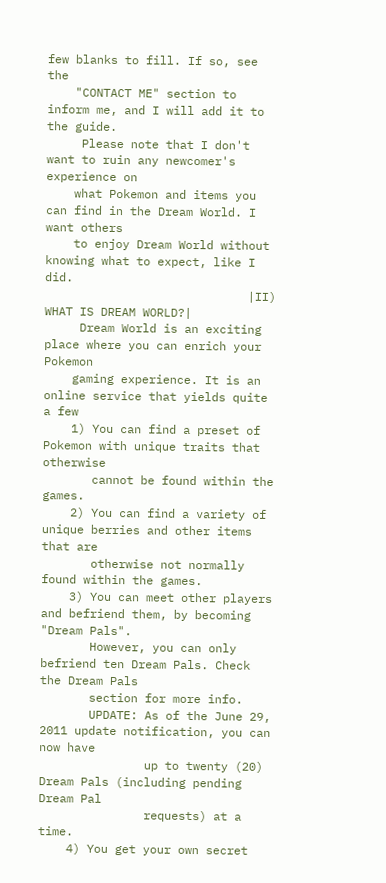few blanks to fill. If so, see the
    "CONTACT ME" section to inform me, and I will add it to the guide.
     Please note that I don't want to ruin any newcomer's experience on
    what Pokemon and items you can find in the Dream World. I want others
    to enjoy Dream World without knowing what to expect, like I did.
                             |II) WHAT IS DREAM WORLD?|
     Dream World is an exciting place where you can enrich your Pokemon
    gaming experience. It is an online service that yields quite a few
    1) You can find a preset of Pokemon with unique traits that otherwise
       cannot be found within the games.
    2) You can find a variety of unique berries and other items that are
       otherwise not normally found within the games.
    3) You can meet other players and befriend them, by becoming "Dream Pals".
       However, you can only befriend ten Dream Pals. Check the Dream Pals
       section for more info.
       UPDATE: As of the June 29, 2011 update notification, you can now have
               up to twenty (20) Dream Pals (including pending Dream Pal
               requests) at a time.
    4) You get your own secret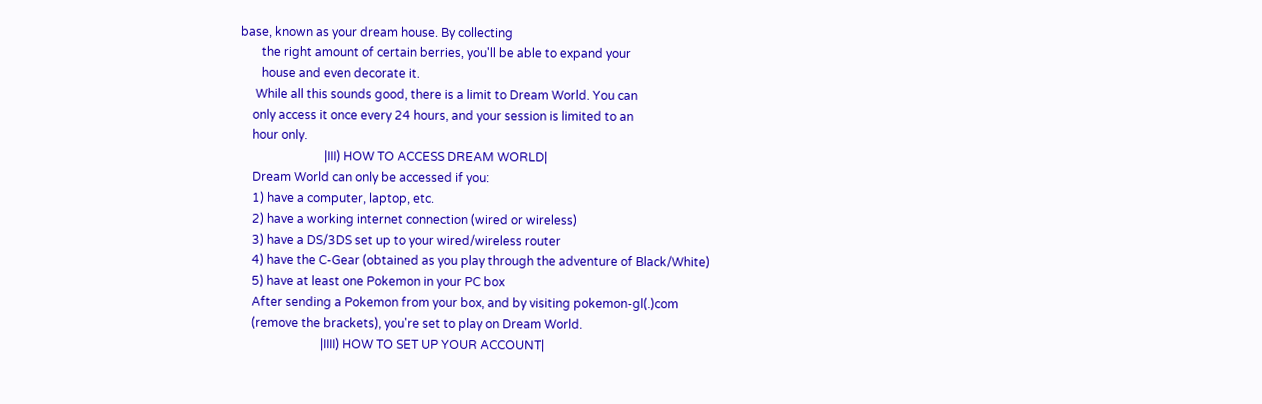base, known as your dream house. By collecting
       the right amount of certain berries, you'll be able to expand your
       house and even decorate it.
     While all this sounds good, there is a limit to Dream World. You can
    only access it once every 24 hours, and your session is limited to an
    hour only.
                            |III) HOW TO ACCESS DREAM WORLD|
    Dream World can only be accessed if you:
    1) have a computer, laptop, etc.
    2) have a working internet connection (wired or wireless)
    3) have a DS/3DS set up to your wired/wireless router
    4) have the C-Gear (obtained as you play through the adventure of Black/White)
    5) have at least one Pokemon in your PC box
    After sending a Pokemon from your box, and by visiting pokemon-gl(.)com
    (remove the brackets), you're set to play on Dream World.
                           |IIII) HOW TO SET UP YOUR ACCOUNT|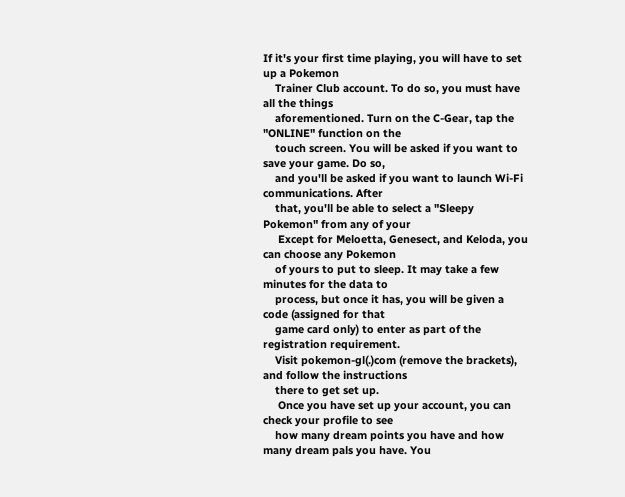If it's your first time playing, you will have to set up a Pokemon
    Trainer Club account. To do so, you must have all the things
    aforementioned. Turn on the C-Gear, tap the "ONLINE" function on the
    touch screen. You will be asked if you want to save your game. Do so,
    and you'll be asked if you want to launch Wi-Fi communications. After
    that, you'll be able to select a "Sleepy Pokemon" from any of your
     Except for Meloetta, Genesect, and Keloda, you can choose any Pokemon
    of yours to put to sleep. It may take a few minutes for the data to
    process, but once it has, you will be given a code (assigned for that
    game card only) to enter as part of the registration requirement.
    Visit pokemon-gl(.)com (remove the brackets), and follow the instructions
    there to get set up.
     Once you have set up your account, you can check your profile to see
    how many dream points you have and how many dream pals you have. You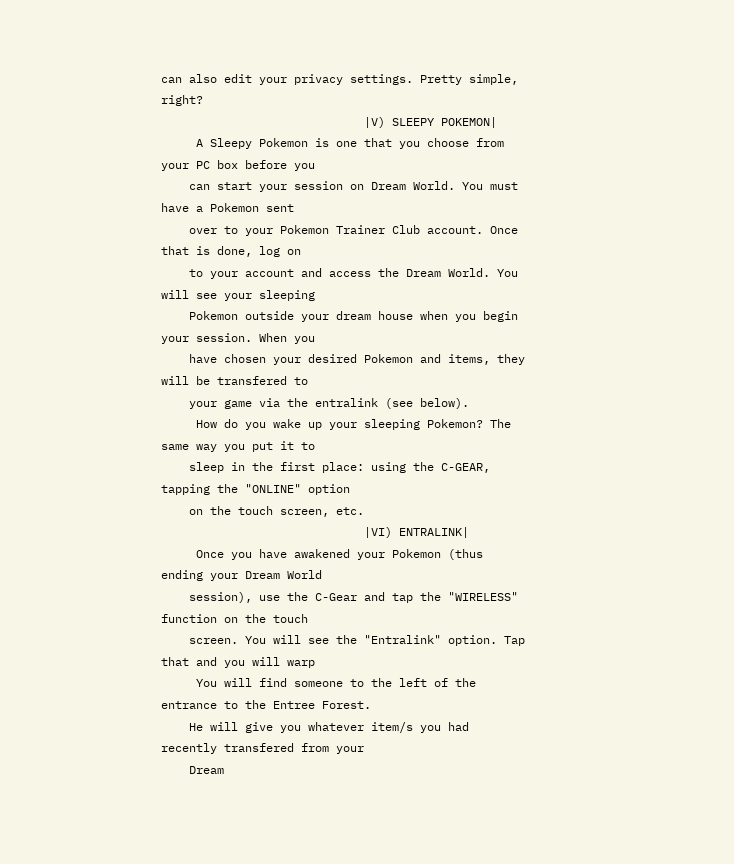can also edit your privacy settings. Pretty simple, right?
                             |V) SLEEPY POKEMON|
     A Sleepy Pokemon is one that you choose from your PC box before you
    can start your session on Dream World. You must have a Pokemon sent
    over to your Pokemon Trainer Club account. Once that is done, log on
    to your account and access the Dream World. You will see your sleeping
    Pokemon outside your dream house when you begin your session. When you
    have chosen your desired Pokemon and items, they will be transfered to
    your game via the entralink (see below).
     How do you wake up your sleeping Pokemon? The same way you put it to
    sleep in the first place: using the C-GEAR, tapping the "ONLINE" option
    on the touch screen, etc.
                             |VI) ENTRALINK|
     Once you have awakened your Pokemon (thus ending your Dream World
    session), use the C-Gear and tap the "WIRELESS" function on the touch
    screen. You will see the "Entralink" option. Tap that and you will warp
     You will find someone to the left of the entrance to the Entree Forest.
    He will give you whatever item/s you had recently transfered from your
    Dream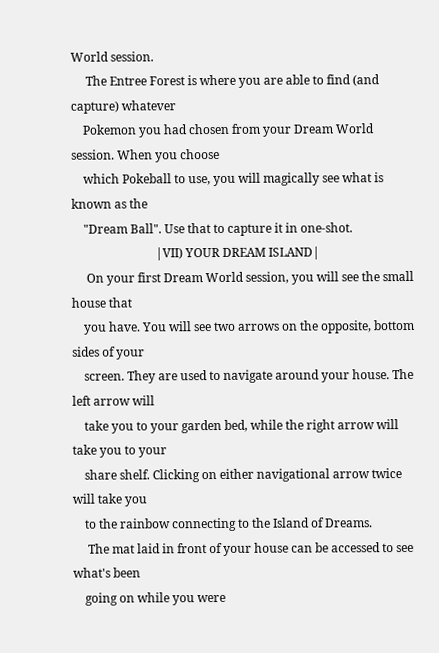World session.
     The Entree Forest is where you are able to find (and capture) whatever
    Pokemon you had chosen from your Dream World session. When you choose
    which Pokeball to use, you will magically see what is known as the
    "Dream Ball". Use that to capture it in one-shot.
                            |VII) YOUR DREAM ISLAND|
     On your first Dream World session, you will see the small house that
    you have. You will see two arrows on the opposite, bottom sides of your
    screen. They are used to navigate around your house. The left arrow will
    take you to your garden bed, while the right arrow will take you to your
    share shelf. Clicking on either navigational arrow twice will take you
    to the rainbow connecting to the Island of Dreams.
     The mat laid in front of your house can be accessed to see what's been
    going on while you were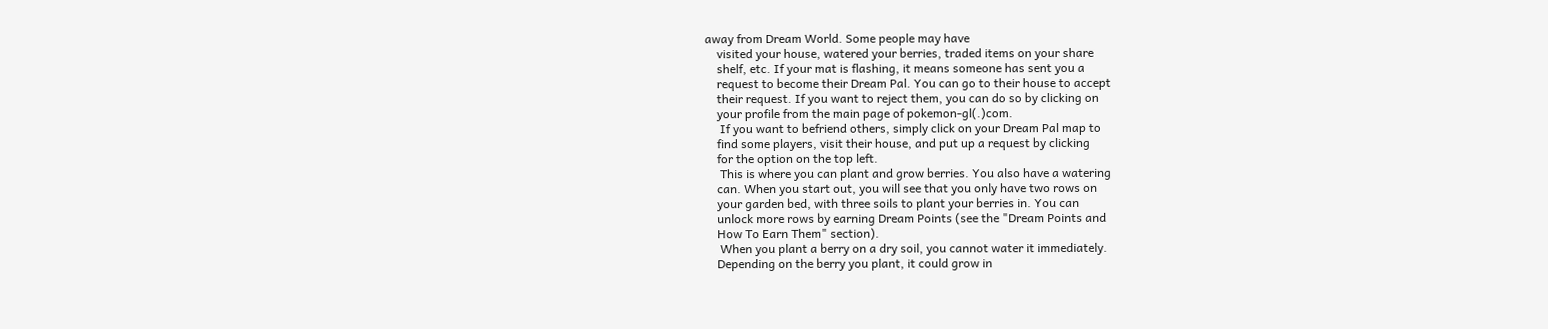away from Dream World. Some people may have
    visited your house, watered your berries, traded items on your share
    shelf, etc. If your mat is flashing, it means someone has sent you a
    request to become their Dream Pal. You can go to their house to accept
    their request. If you want to reject them, you can do so by clicking on
    your profile from the main page of pokemon-gl(.)com.
     If you want to befriend others, simply click on your Dream Pal map to
    find some players, visit their house, and put up a request by clicking
    for the option on the top left.
     This is where you can plant and grow berries. You also have a watering
    can. When you start out, you will see that you only have two rows on
    your garden bed, with three soils to plant your berries in. You can
    unlock more rows by earning Dream Points (see the "Dream Points and
    How To Earn Them" section).
     When you plant a berry on a dry soil, you cannot water it immediately.
    Depending on the berry you plant, it could grow in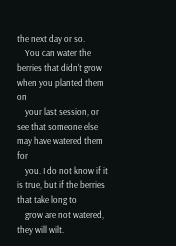the next day or so.
    You can water the berries that didn't grow when you planted them on
    your last session, or see that someone else may have watered them for
    you. I do not know if it is true, but if the berries that take long to
    grow are not watered, they will wilt.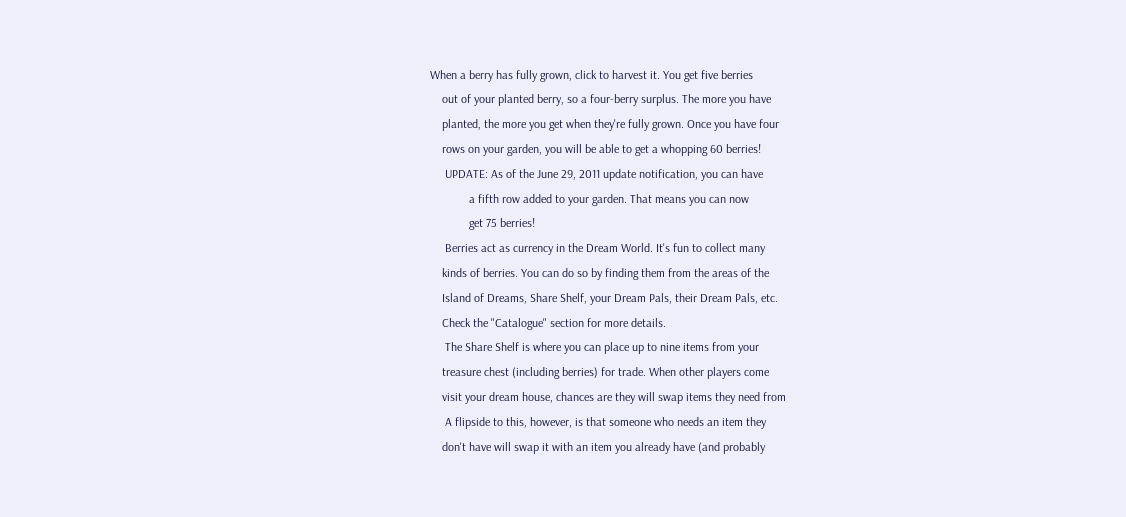When a berry has fully grown, click to harvest it. You get five berries
    out of your planted berry, so a four-berry surplus. The more you have
    planted, the more you get when they're fully grown. Once you have four
    rows on your garden, you will be able to get a whopping 60 berries!
     UPDATE: As of the June 29, 2011 update notification, you can have
             a fifth row added to your garden. That means you can now
             get 75 berries!
     Berries act as currency in the Dream World. It's fun to collect many
    kinds of berries. You can do so by finding them from the areas of the
    Island of Dreams, Share Shelf, your Dream Pals, their Dream Pals, etc.
    Check the "Catalogue" section for more details.
     The Share Shelf is where you can place up to nine items from your
    treasure chest (including berries) for trade. When other players come
    visit your dream house, chances are they will swap items they need from
     A flipside to this, however, is that someone who needs an item they
    don't have will swap it with an item you already have (and probably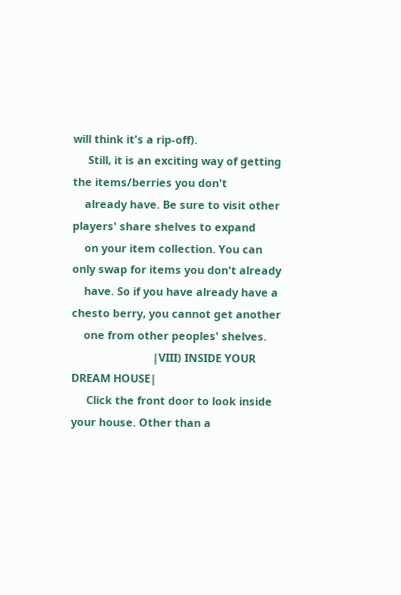will think it's a rip-off).
     Still, it is an exciting way of getting the items/berries you don't
    already have. Be sure to visit other players' share shelves to expand
    on your item collection. You can only swap for items you don't already
    have. So if you have already have a chesto berry, you cannot get another
    one from other peoples' shelves.
                           |VIII) INSIDE YOUR DREAM HOUSE|
     Click the front door to look inside your house. Other than a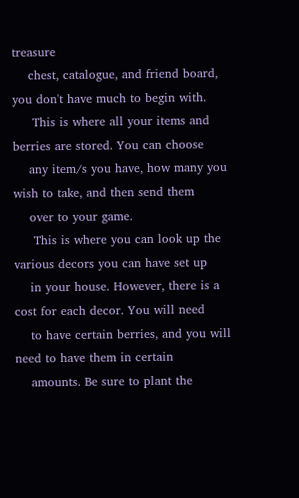treasure
    chest, catalogue, and friend board, you don't have much to begin with.
     This is where all your items and berries are stored. You can choose
    any item/s you have, how many you wish to take, and then send them
    over to your game.
     This is where you can look up the various decors you can have set up
    in your house. However, there is a cost for each decor. You will need
    to have certain berries, and you will need to have them in certain
    amounts. Be sure to plant the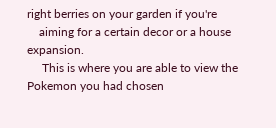right berries on your garden if you're
    aiming for a certain decor or a house expansion.
     This is where you are able to view the Pokemon you had chosen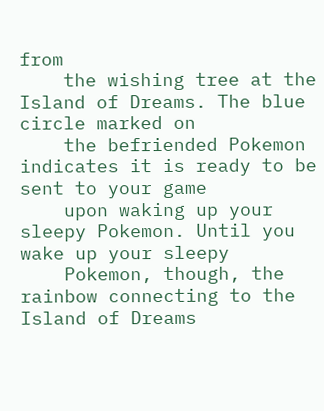from
    the wishing tree at the Island of Dreams. The blue circle marked on
    the befriended Pokemon indicates it is ready to be sent to your game
    upon waking up your sleepy Pokemon. Until you wake up your sleepy
    Pokemon, though, the rainbow connecting to the Island of Dreams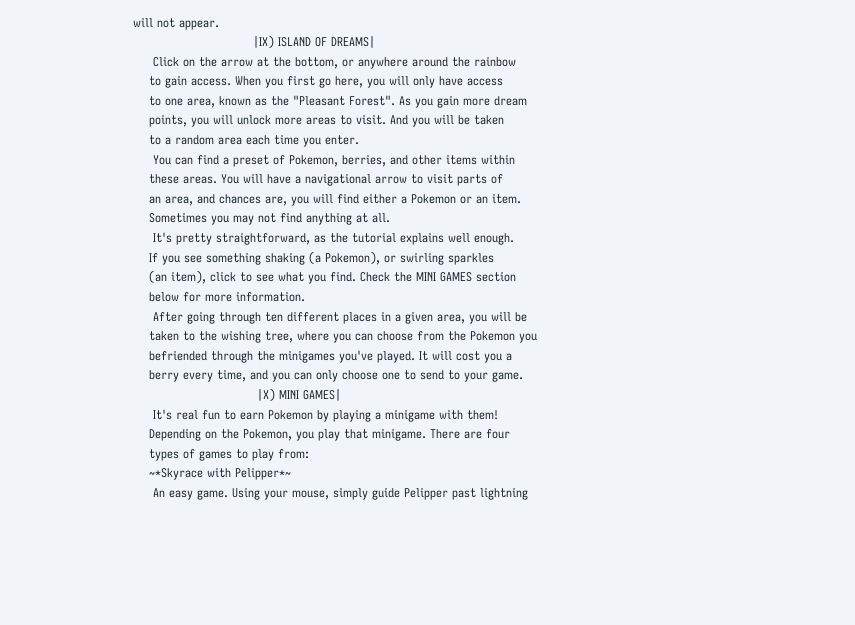will not appear.
                              |IX) ISLAND OF DREAMS|
     Click on the arrow at the bottom, or anywhere around the rainbow
    to gain access. When you first go here, you will only have access
    to one area, known as the "Pleasant Forest". As you gain more dream
    points, you will unlock more areas to visit. And you will be taken
    to a random area each time you enter.
     You can find a preset of Pokemon, berries, and other items within
    these areas. You will have a navigational arrow to visit parts of
    an area, and chances are, you will find either a Pokemon or an item.
    Sometimes you may not find anything at all.
     It's pretty straightforward, as the tutorial explains well enough.
    If you see something shaking (a Pokemon), or swirling sparkles
    (an item), click to see what you find. Check the MINI GAMES section
    below for more information.
     After going through ten different places in a given area, you will be
    taken to the wishing tree, where you can choose from the Pokemon you
    befriended through the minigames you've played. It will cost you a
    berry every time, and you can only choose one to send to your game.
                               |X) MINI GAMES|
     It's real fun to earn Pokemon by playing a minigame with them!
    Depending on the Pokemon, you play that minigame. There are four
    types of games to play from:
    ~*Skyrace with Pelipper*~
     An easy game. Using your mouse, simply guide Pelipper past lightning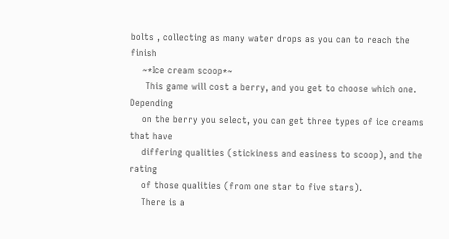bolts , collecting as many water drops as you can to reach the finish
    ~*Ice cream scoop*~
     This game will cost a berry, and you get to choose which one. Depending
    on the berry you select, you can get three types of ice creams that have
    differing qualities (stickiness and easiness to scoop), and the rating
    of those qualities (from one star to five stars).
    There is a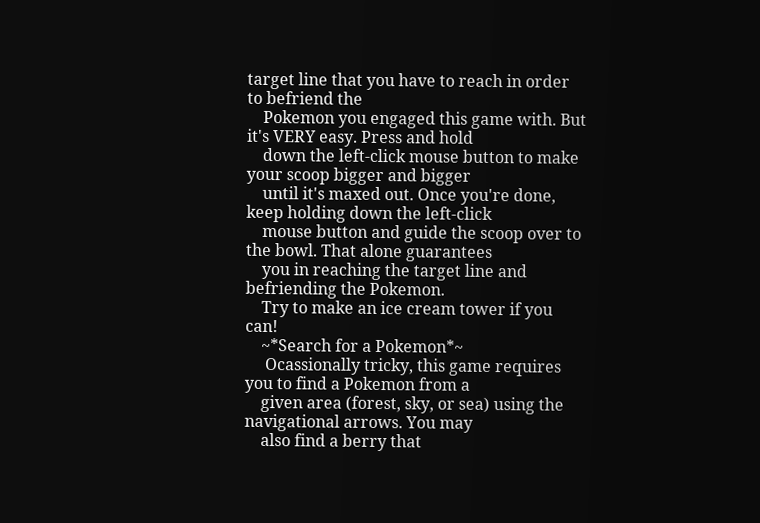target line that you have to reach in order to befriend the
    Pokemon you engaged this game with. But it's VERY easy. Press and hold
    down the left-click mouse button to make your scoop bigger and bigger
    until it's maxed out. Once you're done, keep holding down the left-click
    mouse button and guide the scoop over to the bowl. That alone guarantees
    you in reaching the target line and befriending the Pokemon.
    Try to make an ice cream tower if you can!
    ~*Search for a Pokemon*~
     Ocassionally tricky, this game requires you to find a Pokemon from a
    given area (forest, sky, or sea) using the navigational arrows. You may
    also find a berry that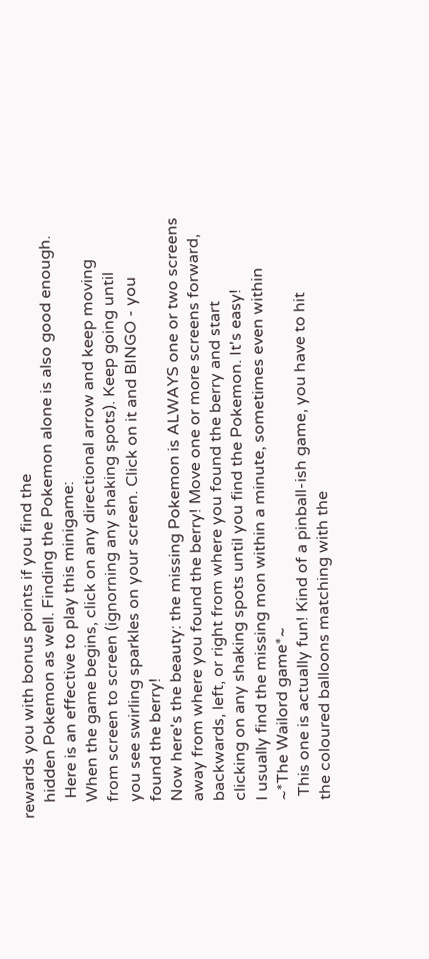rewards you with bonus points if you find the
    hidden Pokemon as well. Finding the Pokemon alone is also good enough.
     Here is an effective to play this minigame:
    When the game begins, click on any directional arrow and keep moving
    from screen to screen (ignorning any shaking spots). Keep going until
    you see swirling sparkles on your screen. Click on it and BINGO - you
    found the berry!
    Now here's the beauty: the missing Pokemon is ALWAYS one or two screens
    away from where you found the berry! Move one or more screens forward,
    backwards, left, or right from where you found the berry and start
    clicking on any shaking spots until you find the Pokemon. It's easy!
    I usually find the missing mon within a minute, sometimes even within
    ~*The Wailord game*~
     This one is actually fun! Kind of a pinball-ish game, you have to hit
    the coloured balloons matching with the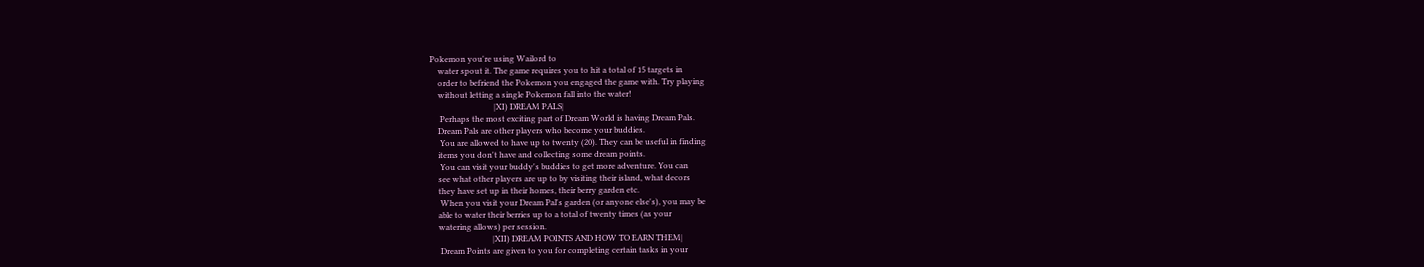Pokemon you're using Wailord to
    water spout it. The game requires you to hit a total of 15 targets in
    order to befriend the Pokemon you engaged the game with. Try playing
    without letting a single Pokemon fall into the water!
                                |XI) DREAM PALS|
     Perhaps the most exciting part of Dream World is having Dream Pals.
    Dream Pals are other players who become your buddies.
     You are allowed to have up to twenty (20). They can be useful in finding
    items you don't have and collecting some dream points.
     You can visit your buddy's buddies to get more adventure. You can
    see what other players are up to by visiting their island, what decors
    they have set up in their homes, their berry garden etc.
     When you visit your Dream Pal's garden (or anyone else's), you may be
    able to water their berries up to a total of twenty times (as your
    watering allows) per session.
                               |XII) DREAM POINTS AND HOW TO EARN THEM|
     Dream Points are given to you for completing certain tasks in your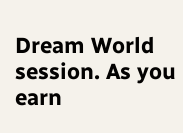Dream World session. As you earn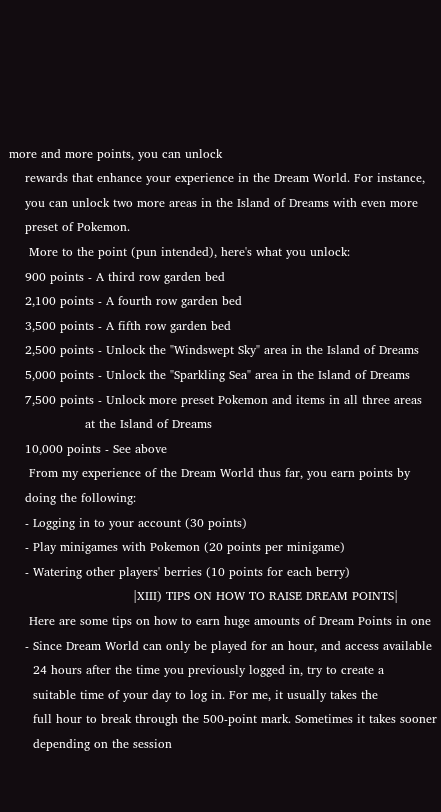more and more points, you can unlock
    rewards that enhance your experience in the Dream World. For instance,
    you can unlock two more areas in the Island of Dreams with even more
    preset of Pokemon.
     More to the point (pun intended), here's what you unlock:
    900 points - A third row garden bed
    2,100 points - A fourth row garden bed
    3,500 points - A fifth row garden bed
    2,500 points - Unlock the "Windswept Sky" area in the Island of Dreams
    5,000 points - Unlock the "Sparkling Sea" area in the Island of Dreams
    7,500 points - Unlock more preset Pokemon and items in all three areas
                   at the Island of Dreams
    10,000 points - See above
     From my experience of the Dream World thus far, you earn points by
    doing the following:
    - Logging in to your account (30 points)
    - Play minigames with Pokemon (20 points per minigame)
    - Watering other players' berries (10 points for each berry)
                               |XIII) TIPS ON HOW TO RAISE DREAM POINTS|
     Here are some tips on how to earn huge amounts of Dream Points in one
    - Since Dream World can only be played for an hour, and access available
      24 hours after the time you previously logged in, try to create a
      suitable time of your day to log in. For me, it usually takes the
      full hour to break through the 500-point mark. Sometimes it takes sooner
      depending on the session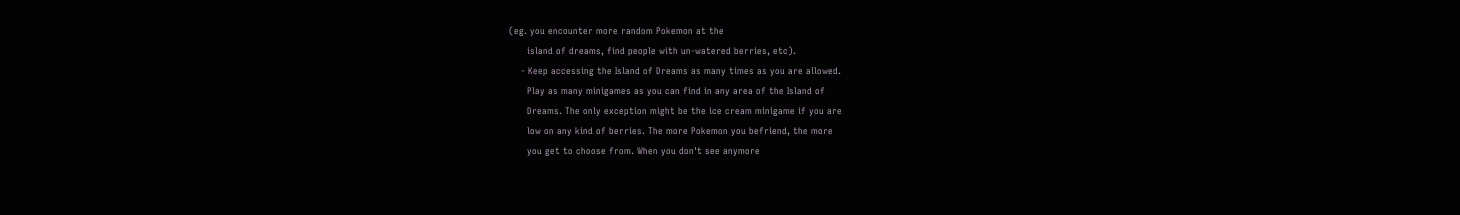(eg. you encounter more random Pokemon at the
      island of dreams, find people with un-watered berries, etc).
    - Keep accessing the Island of Dreams as many times as you are allowed.
      Play as many minigames as you can find in any area of the Island of
      Dreams. The only exception might be the ice cream minigame if you are
      low on any kind of berries. The more Pokemon you befriend, the more
      you get to choose from. When you don't see anymore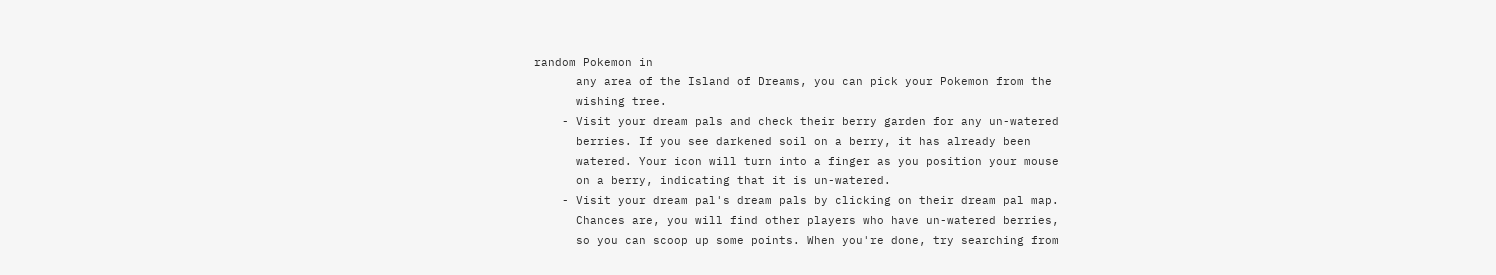random Pokemon in
      any area of the Island of Dreams, you can pick your Pokemon from the
      wishing tree.
    - Visit your dream pals and check their berry garden for any un-watered
      berries. If you see darkened soil on a berry, it has already been
      watered. Your icon will turn into a finger as you position your mouse
      on a berry, indicating that it is un-watered.
    - Visit your dream pal's dream pals by clicking on their dream pal map.
      Chances are, you will find other players who have un-watered berries,
      so you can scoop up some points. When you're done, try searching from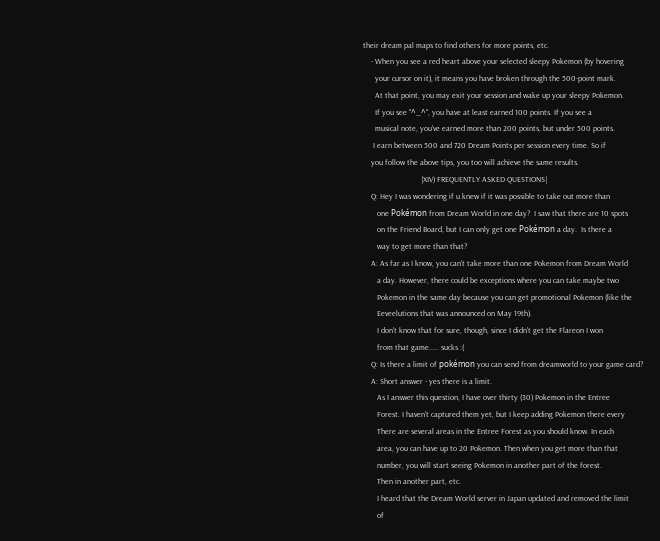their dream pal maps to find others for more points, etc.
    - When you see a red heart above your selected sleepy Pokemon (by hovering
      your cursor on it), it means you have broken through the 500-point mark.
      At that point, you may exit your session and wake up your sleepy Pokemon.
      If you see "^_^", you have at least earned 100 points. If you see a
      musical note, you've earned more than 200 points, but under 500 points.
     I earn between 500 and 720 Dream Points per session every time. So if
    you follow the above tips, you too will achieve the same results.
                             |XIV) FREQUENTLY ASKED QUESTIONS|
    Q: Hey I was wondering if u knew if it was possible to take out more than
       one Pokémon from Dream World in one day?  I saw that there are 10 spots
       on the Friend Board, but I can only get one Pokémon a day.  Is there a
       way to get more than that?
    A: As far as I know, you can't take more than one Pokemon from Dream World
       a day. However, there could be exceptions where you can take maybe two
       Pokemon in the same day because you can get promotional Pokemon (like the
       Eeveelutions that was announced on May 19th).
       I don't know that for sure, though, since I didn't get the Flareon I won
       from that game..... sucks :(
    Q: Is there a limit of pokémon you can send from dreamworld to your game card?
    A: Short answer - yes there is a limit.
       As I answer this question, I have over thirty (30) Pokemon in the Entree
       Forest. I haven't captured them yet, but I keep adding Pokemon there every
       There are several areas in the Entree Forest as you should know. In each
       area, you can have up to 20 Pokemon. Then when you get more than that
       number, you will start seeing Pokemon in another part of the forest.
       Then in another part, etc.
       I heard that the Dream World server in Japan updated and removed the limit
       of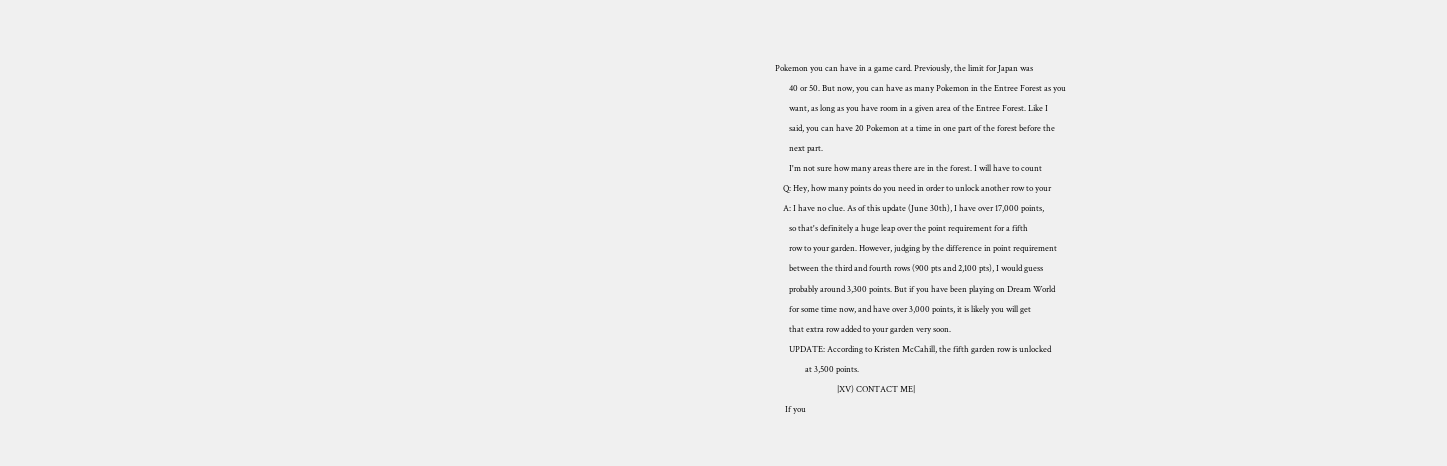Pokemon you can have in a game card. Previously, the limit for Japan was
       40 or 50. But now, you can have as many Pokemon in the Entree Forest as you
       want, as long as you have room in a given area of the Entree Forest. Like I
       said, you can have 20 Pokemon at a time in one part of the forest before the
       next part.
       I'm not sure how many areas there are in the forest. I will have to count
    Q: Hey, how many points do you need in order to unlock another row to your
    A: I have no clue. As of this update (June 30th), I have over 17,000 points,
       so that's definitely a huge leap over the point requirement for a fifth
       row to your garden. However, judging by the difference in point requirement
       between the third and fourth rows (900 pts and 2,100 pts), I would guess
       probably around 3,300 points. But if you have been playing on Dream World
       for some time now, and have over 3,000 points, it is likely you will get
       that extra row added to your garden very soon.
       UPDATE: According to Kristen McCahill, the fifth garden row is unlocked
               at 3,500 points.
                               |XV) CONTACT ME|
     If you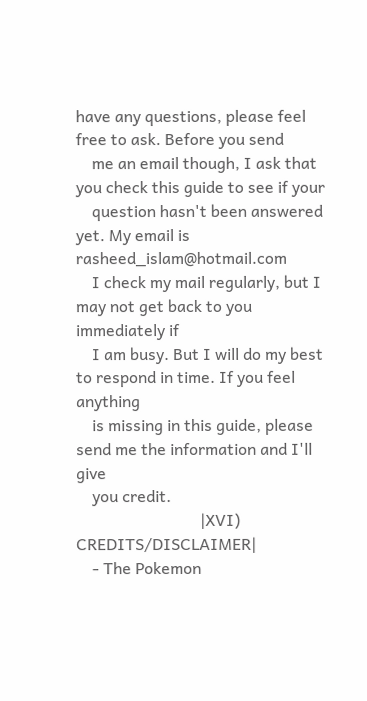have any questions, please feel free to ask. Before you send
    me an email though, I ask that you check this guide to see if your
    question hasn't been answered yet. My email is rasheed_islam@hotmail.com
    I check my mail regularly, but I may not get back to you immediately if
    I am busy. But I will do my best to respond in time. If you feel anything
    is missing in this guide, please send me the information and I'll give
    you credit.
                               |XVI) CREDITS/DISCLAIMER|
    - The Pokemon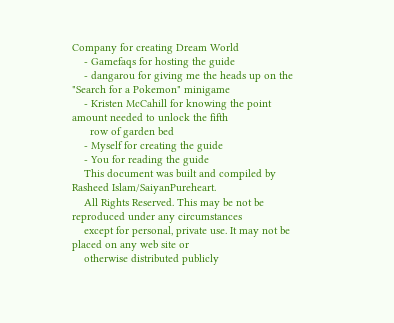Company for creating Dream World
    - Gamefaqs for hosting the guide
    - dangarou for giving me the heads up on the "Search for a Pokemon" minigame
    - Kristen McCahill for knowing the point amount needed to unlock the fifth
      row of garden bed
    - Myself for creating the guide
    - You for reading the guide
    This document was built and compiled by Rasheed Islam/SaiyanPureheart.
    All Rights Reserved. This may be not be reproduced under any circumstances
    except for personal, private use. It may not be placed on any web site or
    otherwise distributed publicly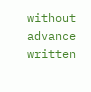without advance written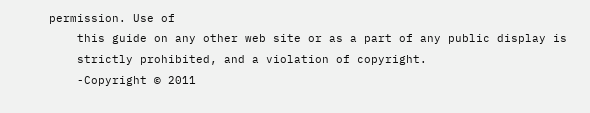permission. Use of
    this guide on any other web site or as a part of any public display is
    strictly prohibited, and a violation of copyright.
    -Copyright © 2011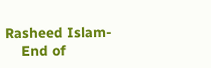Rasheed Islam-
    End of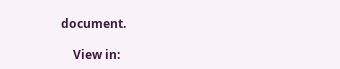document.

    View in: